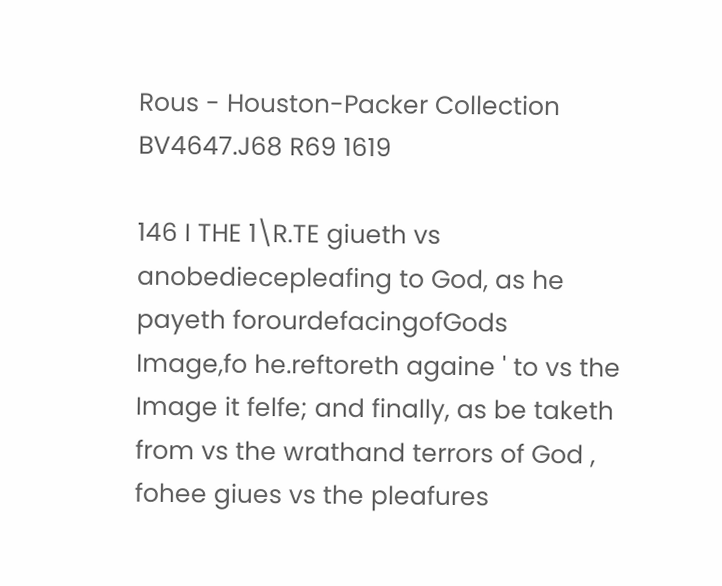Rous - Houston-Packer Collection BV4647.J68 R69 1619

146 I THE 1\R.TE giueth vs anobediecepleafing to God, as he payeth forourdefacingofGods Image,fo he.reftoreth againe ' to vs the Image it felfe; and finally, as be taketh from vs the wrathand terrors of God , fohee giues vs the pleafures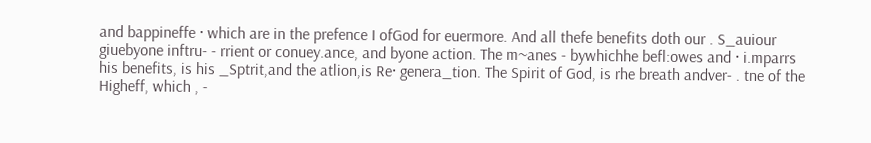and bappineffe · which are in the prefence I ofGod for euermore. And all thefe benefits doth our . S_auiour giuebyone inftru- - rrient or conuey.ance, and byone action. The m~anes - bywhichhe befl:owes and · i.mparrs his benefits, is his _Sptrit,and the atlion,is Re· genera_tion. The Spirit of God, is rhe breath andver- . tne of the Higheff, which , -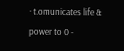· t.omunicates life & power to 0 -